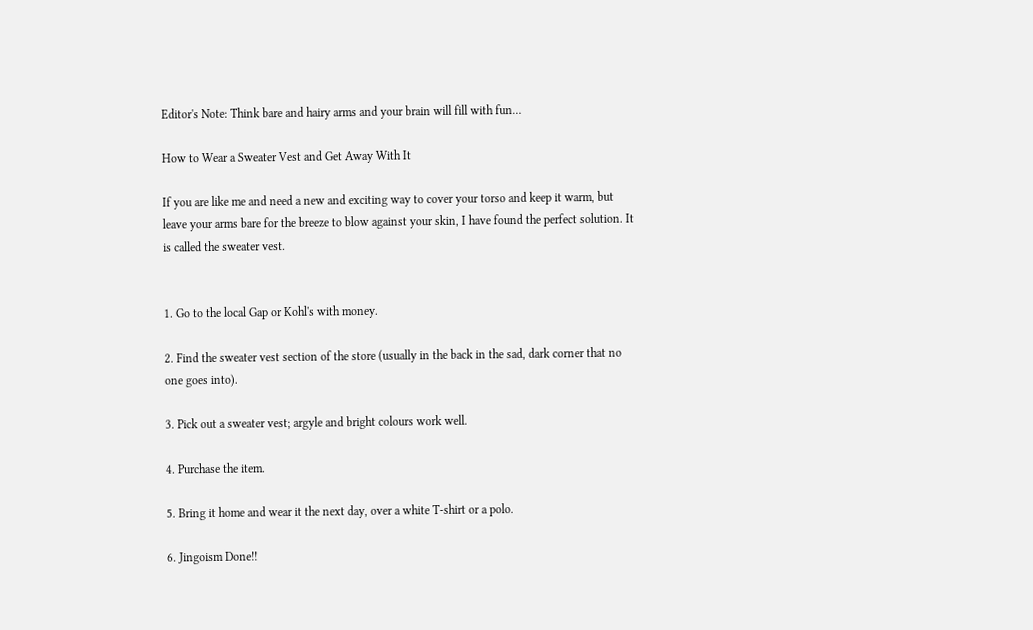Editor's Note: Think bare and hairy arms and your brain will fill with fun…

How to Wear a Sweater Vest and Get Away With It

If you are like me and need a new and exciting way to cover your torso and keep it warm, but leave your arms bare for the breeze to blow against your skin, I have found the perfect solution. It is called the sweater vest.


1. Go to the local Gap or Kohl's with money.

2. Find the sweater vest section of the store (usually in the back in the sad, dark corner that no one goes into).

3. Pick out a sweater vest; argyle and bright colours work well.

4. Purchase the item.

5. Bring it home and wear it the next day, over a white T-shirt or a polo.

6. Jingoism Done!!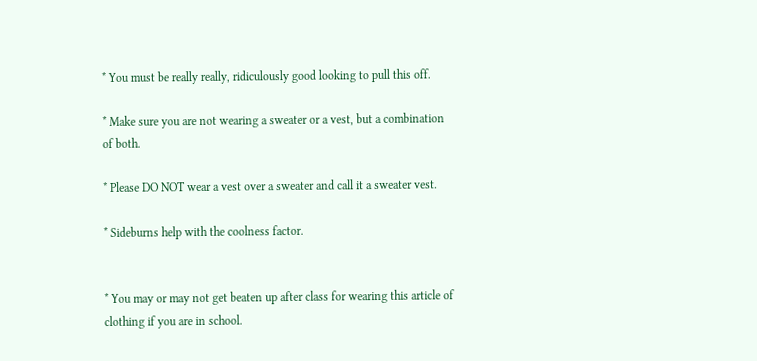* You must be really really, ridiculously good looking to pull this off.

* Make sure you are not wearing a sweater or a vest, but a combination of both.

* Please DO NOT wear a vest over a sweater and call it a sweater vest.

* Sideburns help with the coolness factor.


* You may or may not get beaten up after class for wearing this article of clothing if you are in school.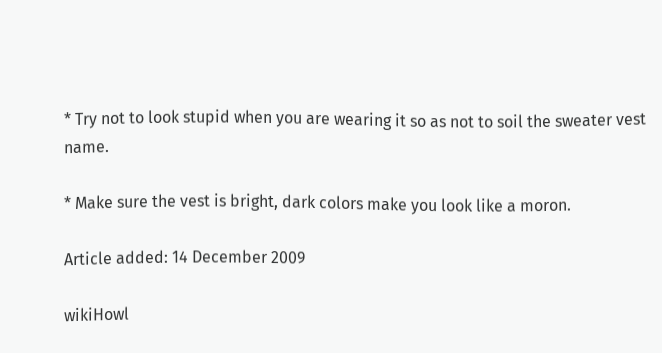* Try not to look stupid when you are wearing it so as not to soil the sweater vest name.

* Make sure the vest is bright, dark colors make you look like a moron.

Article added: 14 December 2009

wikiHowl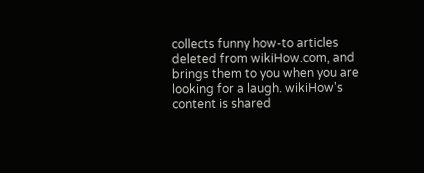collects funny how-to articles deleted from wikiHow.com, and brings them to you when you are looking for a laugh. wikiHow's content is shared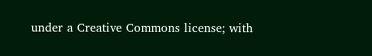under a Creative Commons license; with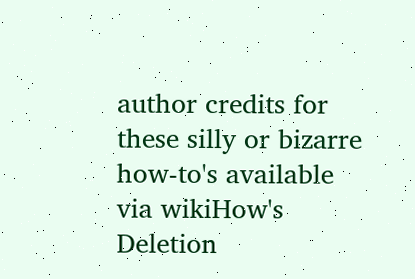author credits for these silly or bizarre how-to's available via wikiHow's Deletion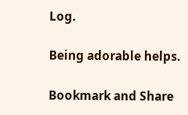Log.

Being adorable helps.

Bookmark and Share